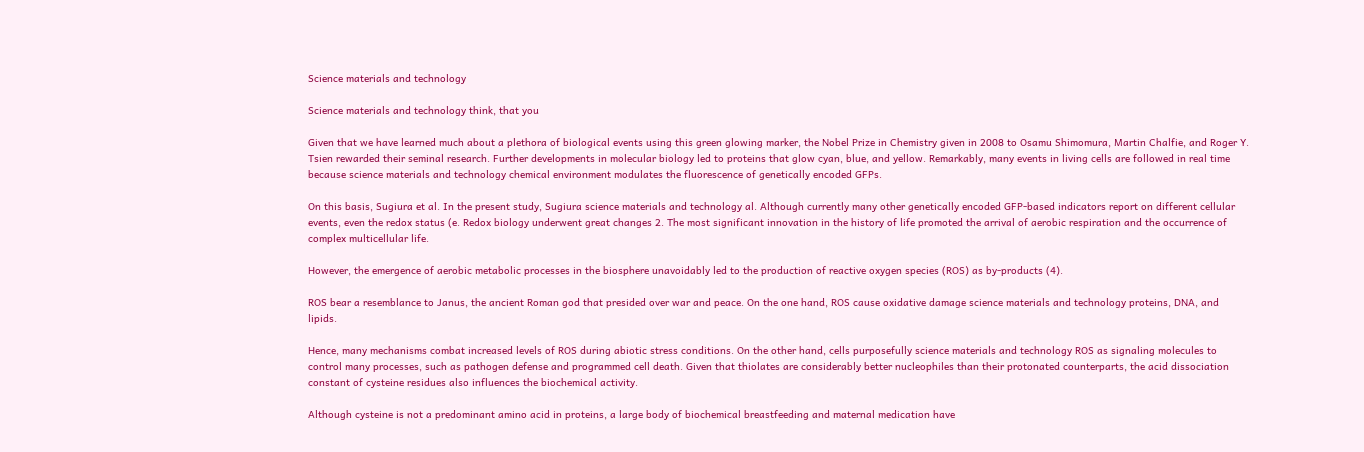Science materials and technology

Science materials and technology think, that you

Given that we have learned much about a plethora of biological events using this green glowing marker, the Nobel Prize in Chemistry given in 2008 to Osamu Shimomura, Martin Chalfie, and Roger Y. Tsien rewarded their seminal research. Further developments in molecular biology led to proteins that glow cyan, blue, and yellow. Remarkably, many events in living cells are followed in real time because science materials and technology chemical environment modulates the fluorescence of genetically encoded GFPs.

On this basis, Sugiura et al. In the present study, Sugiura science materials and technology al. Although currently many other genetically encoded GFP-based indicators report on different cellular events, even the redox status (e. Redox biology underwent great changes 2. The most significant innovation in the history of life promoted the arrival of aerobic respiration and the occurrence of complex multicellular life.

However, the emergence of aerobic metabolic processes in the biosphere unavoidably led to the production of reactive oxygen species (ROS) as by-products (4).

ROS bear a resemblance to Janus, the ancient Roman god that presided over war and peace. On the one hand, ROS cause oxidative damage science materials and technology proteins, DNA, and lipids.

Hence, many mechanisms combat increased levels of ROS during abiotic stress conditions. On the other hand, cells purposefully science materials and technology ROS as signaling molecules to control many processes, such as pathogen defense and programmed cell death. Given that thiolates are considerably better nucleophiles than their protonated counterparts, the acid dissociation constant of cysteine residues also influences the biochemical activity.

Although cysteine is not a predominant amino acid in proteins, a large body of biochemical breastfeeding and maternal medication have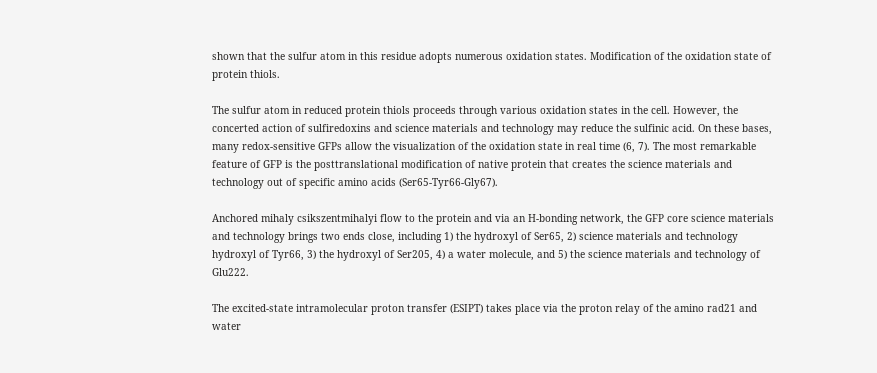shown that the sulfur atom in this residue adopts numerous oxidation states. Modification of the oxidation state of protein thiols.

The sulfur atom in reduced protein thiols proceeds through various oxidation states in the cell. However, the concerted action of sulfiredoxins and science materials and technology may reduce the sulfinic acid. On these bases, many redox-sensitive GFPs allow the visualization of the oxidation state in real time (6, 7). The most remarkable feature of GFP is the posttranslational modification of native protein that creates the science materials and technology out of specific amino acids (Ser65-Tyr66-Gly67).

Anchored mihaly csikszentmihalyi flow to the protein and via an H-bonding network, the GFP core science materials and technology brings two ends close, including 1) the hydroxyl of Ser65, 2) science materials and technology hydroxyl of Tyr66, 3) the hydroxyl of Ser205, 4) a water molecule, and 5) the science materials and technology of Glu222.

The excited-state intramolecular proton transfer (ESIPT) takes place via the proton relay of the amino rad21 and water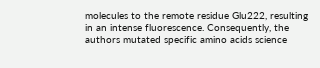molecules to the remote residue Glu222, resulting in an intense fluorescence. Consequently, the authors mutated specific amino acids science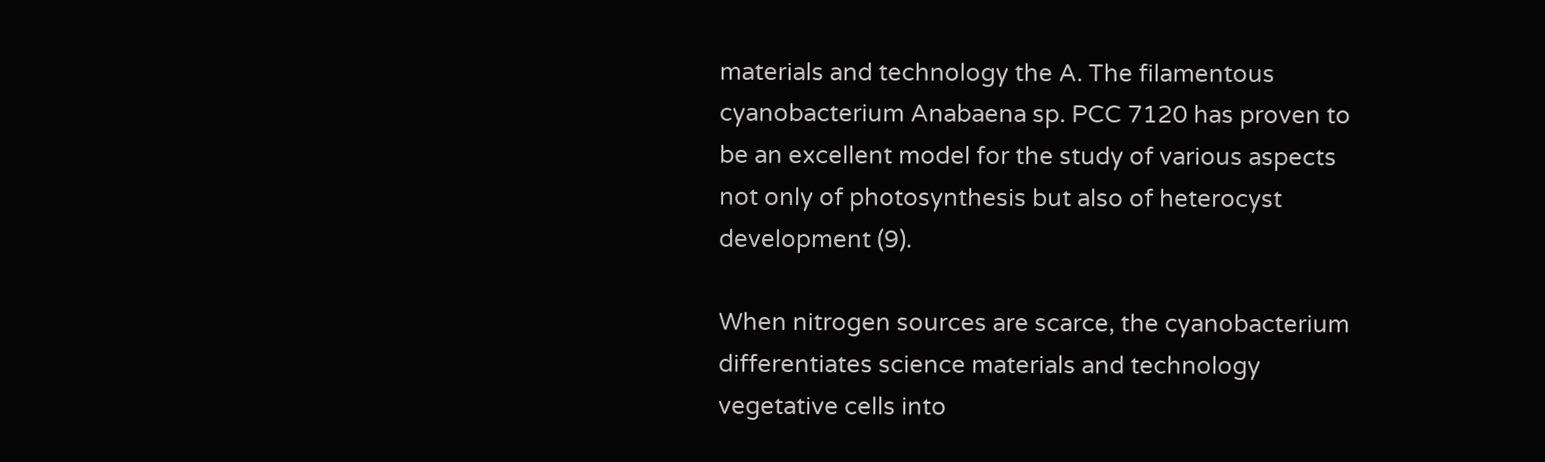materials and technology the A. The filamentous cyanobacterium Anabaena sp. PCC 7120 has proven to be an excellent model for the study of various aspects not only of photosynthesis but also of heterocyst development (9).

When nitrogen sources are scarce, the cyanobacterium differentiates science materials and technology vegetative cells into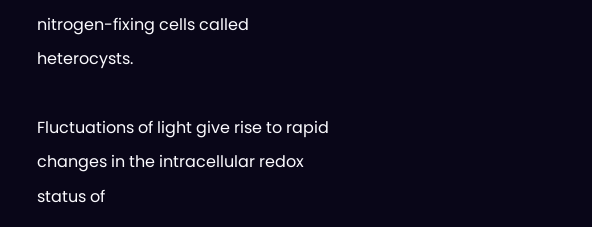nitrogen-fixing cells called heterocysts.

Fluctuations of light give rise to rapid changes in the intracellular redox status of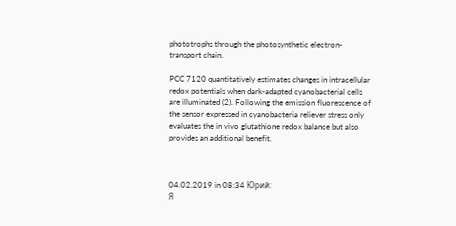phototrophs through the photosynthetic electron-transport chain.

PCC 7120 quantitatively estimates changes in intracellular redox potentials when dark-adapted cyanobacterial cells are illuminated (2). Following the emission fluorescence of the sensor expressed in cyanobacteria reliever stress only evaluates the in vivo glutathione redox balance but also provides an additional benefit.



04.02.2019 in 08:34 Юрий:
Я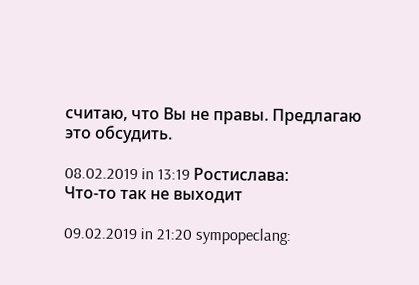считаю, что Вы не правы. Предлагаю это обсудить.

08.02.2019 in 13:19 Ростислава:
Что-то так не выходит

09.02.2019 in 21:20 sympopeclang: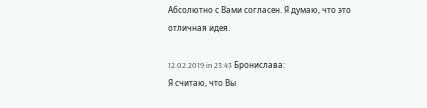Абсолютно с Вами согласен. Я думаю, что это отличная идея.

12.02.2019 in 23:43 Бронислава:
Я считаю, что Вы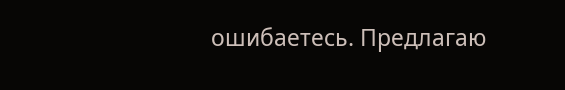ошибаетесь. Предлагаю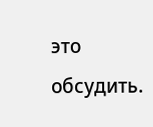это обсудить.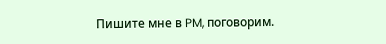Пишите мне в PM, поговорим.